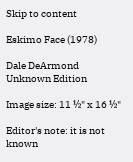Skip to content

Eskimo Face (1978)

Dale DeArmond
Unknown Edition

Image size: 11 ½" x 16 ½"

Editor's note: it is not known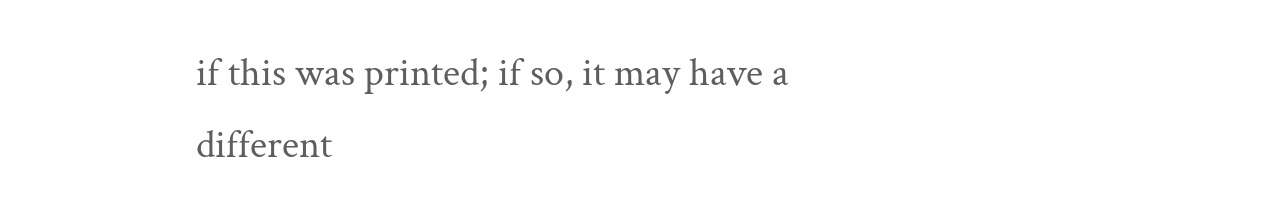if this was printed; if so, it may have a different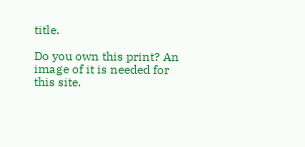title.

Do you own this print? An image of it is needed for this site.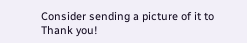Consider sending a picture of it to Thank you!